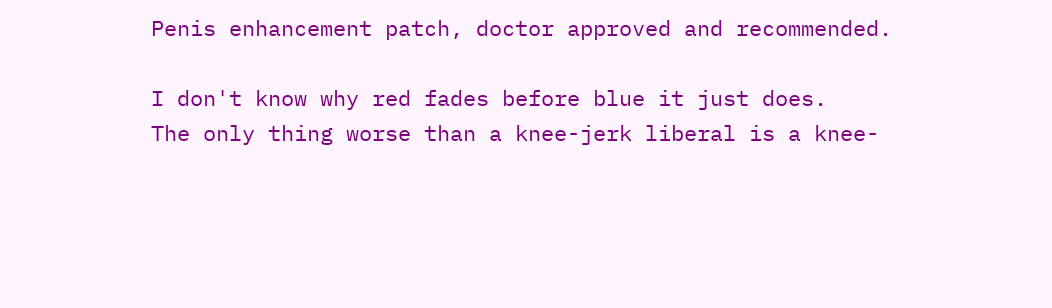Penis enhancement patch, doctor approved and recommended.

I don't know why red fades before blue it just does.
The only thing worse than a knee-jerk liberal is a knee-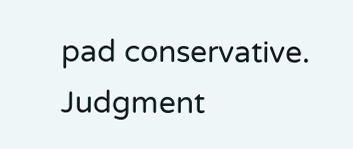pad conservative.
Judgment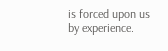is forced upon us by experience.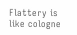Flattery is like cologne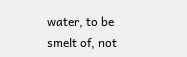water, to be smelt of, not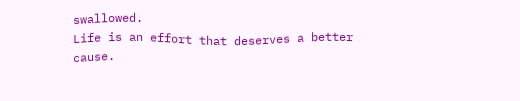swallowed.
Life is an effort that deserves a better cause.